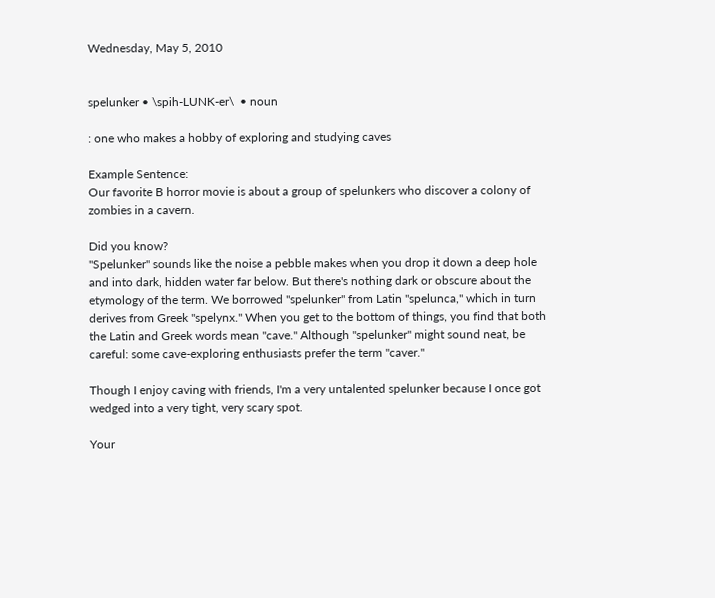Wednesday, May 5, 2010


spelunker • \spih-LUNK-er\  • noun

: one who makes a hobby of exploring and studying caves

Example Sentence:
Our favorite B horror movie is about a group of spelunkers who discover a colony of zombies in a cavern.

Did you know?
"Spelunker" sounds like the noise a pebble makes when you drop it down a deep hole and into dark, hidden water far below. But there's nothing dark or obscure about the etymology of the term. We borrowed "spelunker" from Latin "spelunca," which in turn derives from Greek "spelynx." When you get to the bottom of things, you find that both the Latin and Greek words mean "cave." Although "spelunker" might sound neat, be careful: some cave-exploring enthusiasts prefer the term "caver."

Though I enjoy caving with friends, I'm a very untalented spelunker because I once got wedged into a very tight, very scary spot.

Your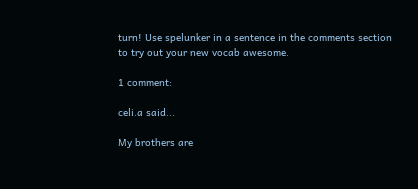turn! Use spelunker in a sentence in the comments section to try out your new vocab awesome.

1 comment:

celi.a said...

My brothers are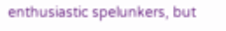enthusiastic spelunkers, but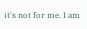it's not for me. I am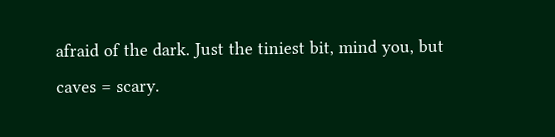afraid of the dark. Just the tiniest bit, mind you, but caves = scary.